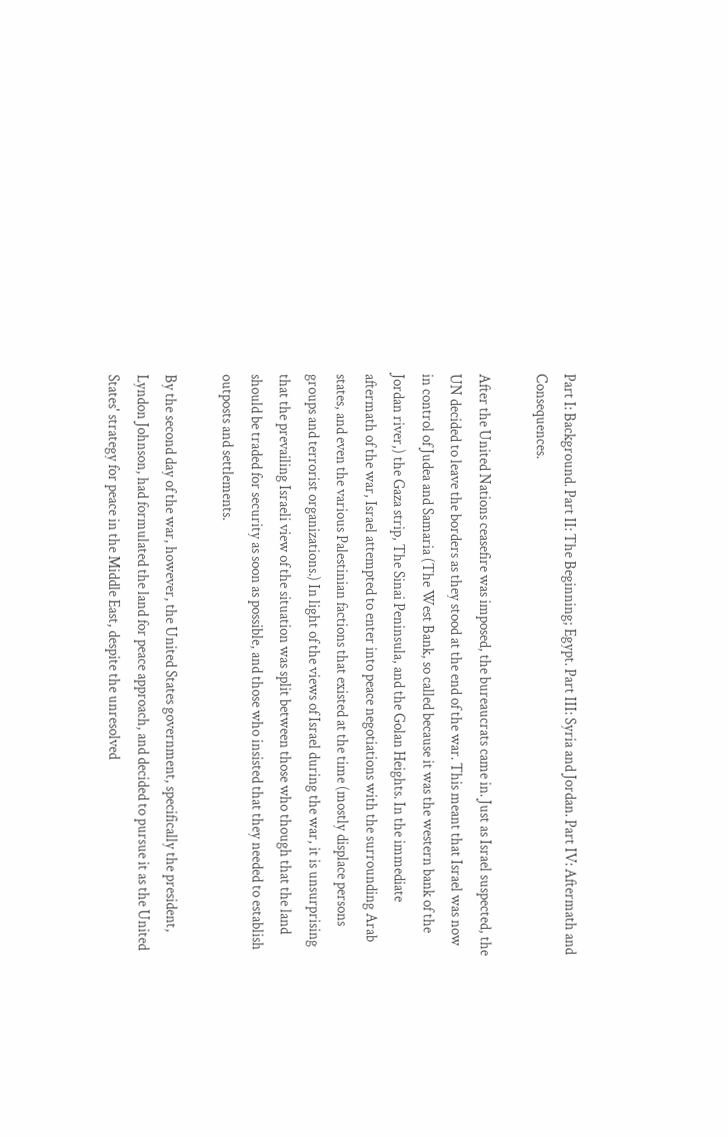Part I: Background. Part II: The Beginning; Egypt. Part III: Syria and Jordan. Part IV: Aftermath and Consequences.

After the United Nations ceasefire was imposed, the bureaucrats came in. Just as Israel suspected, the UN decided to leave the borders as they stood at the end of the war. This meant that Israel was now in control of Judea and Samaria (The West Bank, so called because it was the western bank of the Jordan river,) the Gaza strip, The Sinai Peninsula, and the Golan Heights. In the immediate aftermath of the war, Israel attempted to enter into peace negotiations with the surrounding Arab states, and even the various Palestinian factions that existed at the time (mostly displace persons groups and terrorist organizations.) In light of the views of Israel during the war, it is unsurprising that the prevailing Israeli view of the situation was split between those who though that the land should be traded for security as soon as possible, and those who insisted that they needed to establish outposts and settlements.

By the second day of the war, however, the United States government, specifically the president, Lyndon Johnson, had formulated the land for peace approach, and decided to pursue it as the United States' strategy for peace in the Middle East, despite the unresolved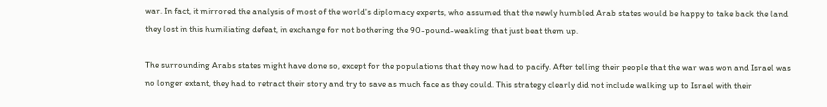war. In fact, it mirrored the analysis of most of the world's diplomacy experts, who assumed that the newly humbled Arab states would be happy to take back the land they lost in this humiliating defeat, in exchange for not bothering the 90-pound-weakling that just beat them up.

The surrounding Arabs states might have done so, except for the populations that they now had to pacify. After telling their people that the war was won and Israel was no longer extant, they had to retract their story and try to save as much face as they could. This strategy clearly did not include walking up to Israel with their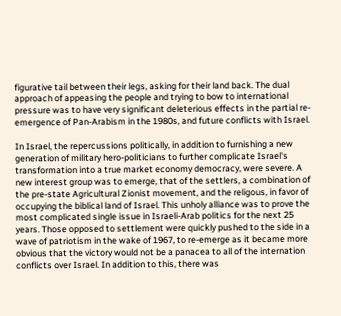figurative tail between their legs, asking for their land back. The dual approach of appeasing the people and trying to bow to international pressure was to have very significant deleterious effects in the partial re-emergence of Pan-Arabism in the 1980s, and future conflicts with Israel.

In Israel, the repercussions politically, in addition to furnishing a new generation of military hero-politicians to further complicate Israel's transformation into a true market economy democracy, were severe. A new interest group was to emerge, that of the settlers, a combination of the pre-state Agricultural Zionist movement, and the religous, in favor of occupying the biblical land of Israel. This unholy alliance was to prove the most complicated single issue in Israeli-Arab politics for the next 25 years. Those opposed to settlement were quickly pushed to the side in a wave of patriotism in the wake of 1967, to re-emerge as it became more obvious that the victory would not be a panacea to all of the internation conflicts over Israel. In addition to this, there was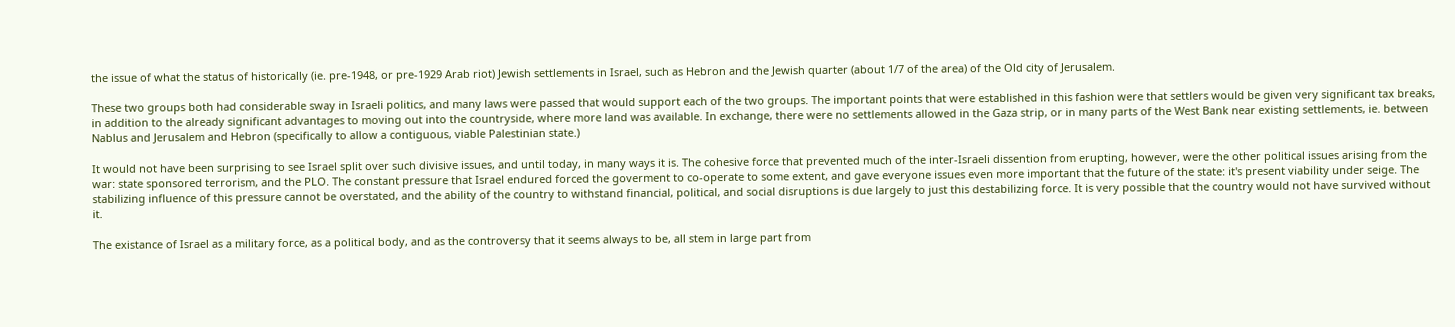the issue of what the status of historically (ie. pre-1948, or pre-1929 Arab riot) Jewish settlements in Israel, such as Hebron and the Jewish quarter (about 1/7 of the area) of the Old city of Jerusalem.

These two groups both had considerable sway in Israeli politics, and many laws were passed that would support each of the two groups. The important points that were established in this fashion were that settlers would be given very significant tax breaks, in addition to the already significant advantages to moving out into the countryside, where more land was available. In exchange, there were no settlements allowed in the Gaza strip, or in many parts of the West Bank near existing settlements, ie. between Nablus and Jerusalem and Hebron (specifically to allow a contiguous, viable Palestinian state.)

It would not have been surprising to see Israel split over such divisive issues, and until today, in many ways it is. The cohesive force that prevented much of the inter-Israeli dissention from erupting, however, were the other political issues arising from the war: state sponsored terrorism, and the PLO. The constant pressure that Israel endured forced the goverment to co-operate to some extent, and gave everyone issues even more important that the future of the state: it's present viability under seige. The stabilizing influence of this pressure cannot be overstated, and the ability of the country to withstand financial, political, and social disruptions is due largely to just this destabilizing force. It is very possible that the country would not have survived without it.

The existance of Israel as a military force, as a political body, and as the controversy that it seems always to be, all stem in large part from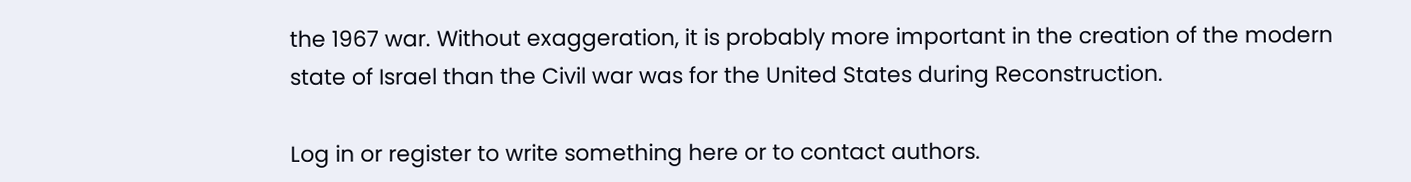the 1967 war. Without exaggeration, it is probably more important in the creation of the modern state of Israel than the Civil war was for the United States during Reconstruction.

Log in or register to write something here or to contact authors.